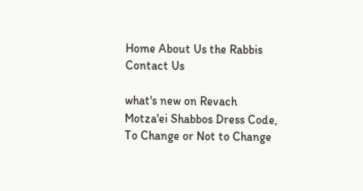Home About Us the Rabbis Contact Us

what's new on Revach
Motza'ei Shabbos Dress Code, To Change or Not to Change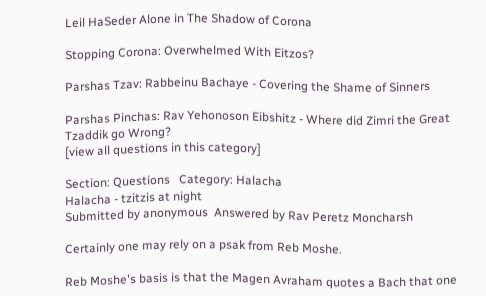Leil HaSeder Alone in The Shadow of Corona

Stopping Corona: Overwhelmed With Eitzos?

Parshas Tzav: Rabbeinu Bachaye - Covering the Shame of Sinners

Parshas Pinchas: Rav Yehonoson Eibshitz - Where did Zimri the Great Tzaddik go Wrong?
[view all questions in this category]

Section: Questions   Category: Halacha
Halacha - tzitzis at night
Submitted by anonymous  Answered by Rav Peretz Moncharsh

Certainly one may rely on a psak from Reb Moshe.

Reb Moshe's basis is that the Magen Avraham quotes a Bach that one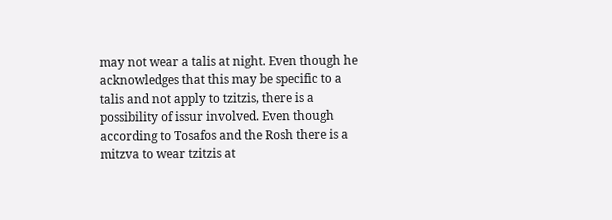may not wear a talis at night. Even though he acknowledges that this may be specific to a talis and not apply to tzitzis, there is a possibility of issur involved. Even though according to Tosafos and the Rosh there is a mitzva to wear tzitzis at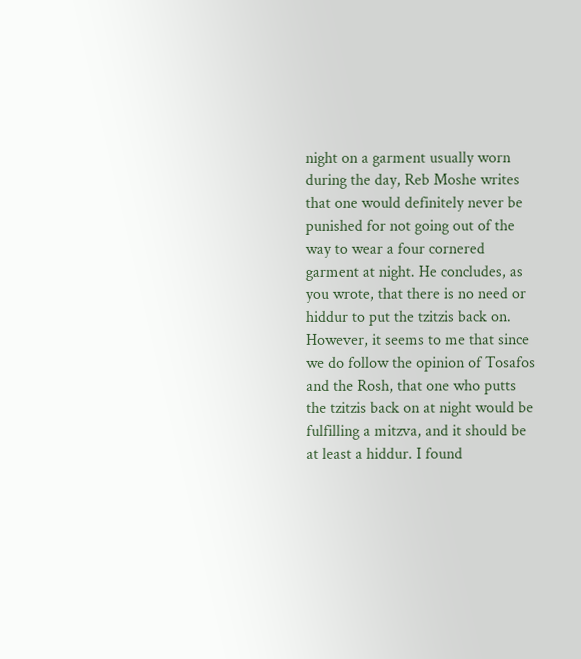night on a garment usually worn during the day, Reb Moshe writes that one would definitely never be punished for not going out of the way to wear a four cornered garment at night. He concludes, as you wrote, that there is no need or hiddur to put the tzitzis back on. However, it seems to me that since we do follow the opinion of Tosafos and the Rosh, that one who putts the tzitzis back on at night would be fulfilling a mitzva, and it should be at least a hiddur. I found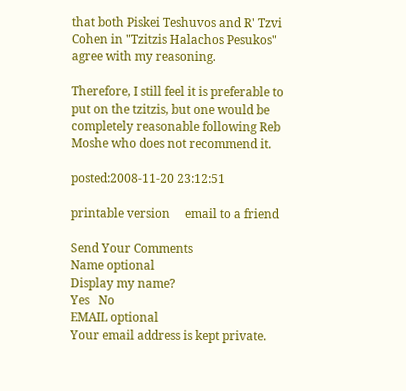that both Piskei Teshuvos and R' Tzvi Cohen in "Tzitzis Halachos Pesukos" agree with my reasoning.

Therefore, I still feel it is preferable to put on the tzitzis, but one would be completely reasonable following Reb Moshe who does not recommend it.

posted:2008-11-20 23:12:51

printable version     email to a friend

Send Your Comments
Name optional
Display my name?
Yes   No
EMAIL optional
Your email address is kept private.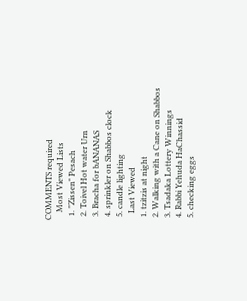COMMENTS required
    Most Viewed Lists
  1. "Zissen" Pesach
  2. Toivel Hot water Urn
  3. Bracha for bANANAS
  4. sprinkler on Shabbos clock
  5. candle lighting
    Last Viewed
  1. tzitzis at night
  2. Walking with a Cane on Shabbos
  3. Tsadaka Lottery Winnings
  4. Rabbi Yehuda HaChassid
  5. checking eggs